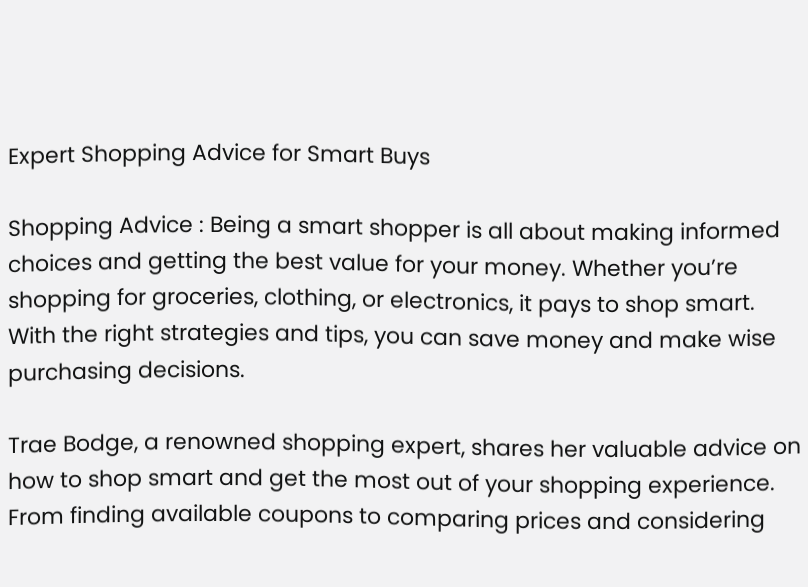Expert Shopping Advice for Smart Buys

Shopping Advice : Being a smart shopper is all about making informed choices and getting the best value for your money. Whether you’re shopping for groceries, clothing, or electronics, it pays to shop smart. With the right strategies and tips, you can save money and make wise purchasing decisions.

Trae Bodge, a renowned shopping expert, shares her valuable advice on how to shop smart and get the most out of your shopping experience. From finding available coupons to comparing prices and considering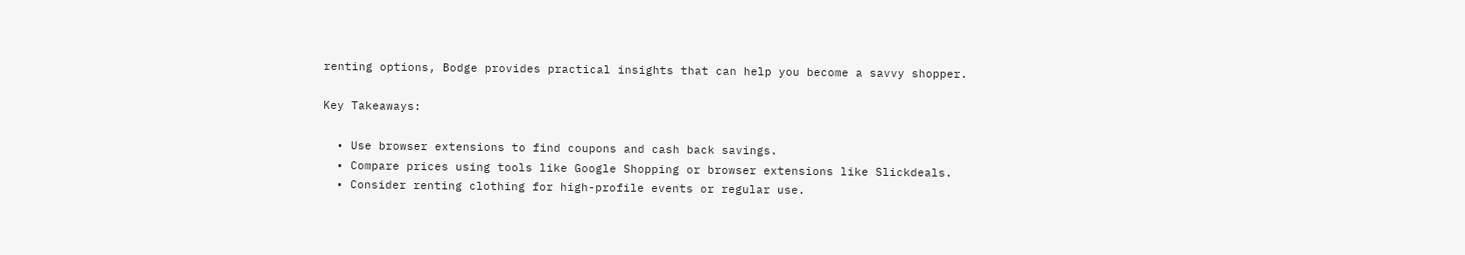renting options, Bodge provides practical insights that can help you become a savvy shopper.

Key Takeaways:

  • Use browser extensions to find coupons and cash back savings.
  • Compare prices using tools like Google Shopping or browser extensions like Slickdeals.
  • Consider renting clothing for high-profile events or regular use.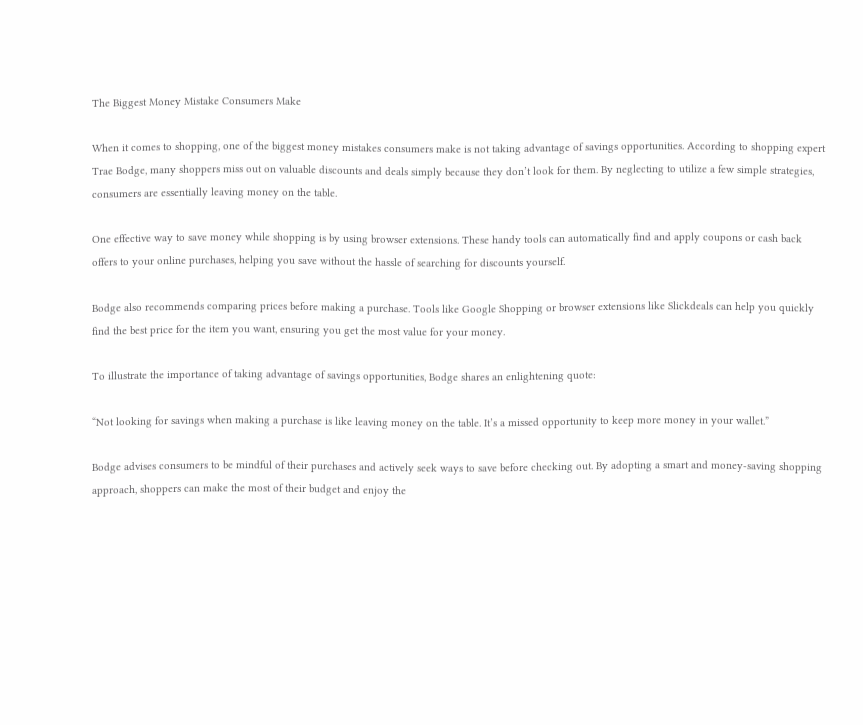The Biggest Money Mistake Consumers Make

When it comes to shopping, one of the biggest money mistakes consumers make is not taking advantage of savings opportunities. According to shopping expert Trae Bodge, many shoppers miss out on valuable discounts and deals simply because they don’t look for them. By neglecting to utilize a few simple strategies, consumers are essentially leaving money on the table.

One effective way to save money while shopping is by using browser extensions. These handy tools can automatically find and apply coupons or cash back offers to your online purchases, helping you save without the hassle of searching for discounts yourself.

Bodge also recommends comparing prices before making a purchase. Tools like Google Shopping or browser extensions like Slickdeals can help you quickly find the best price for the item you want, ensuring you get the most value for your money.

To illustrate the importance of taking advantage of savings opportunities, Bodge shares an enlightening quote:

“Not looking for savings when making a purchase is like leaving money on the table. It’s a missed opportunity to keep more money in your wallet.”

Bodge advises consumers to be mindful of their purchases and actively seek ways to save before checking out. By adopting a smart and money-saving shopping approach, shoppers can make the most of their budget and enjoy the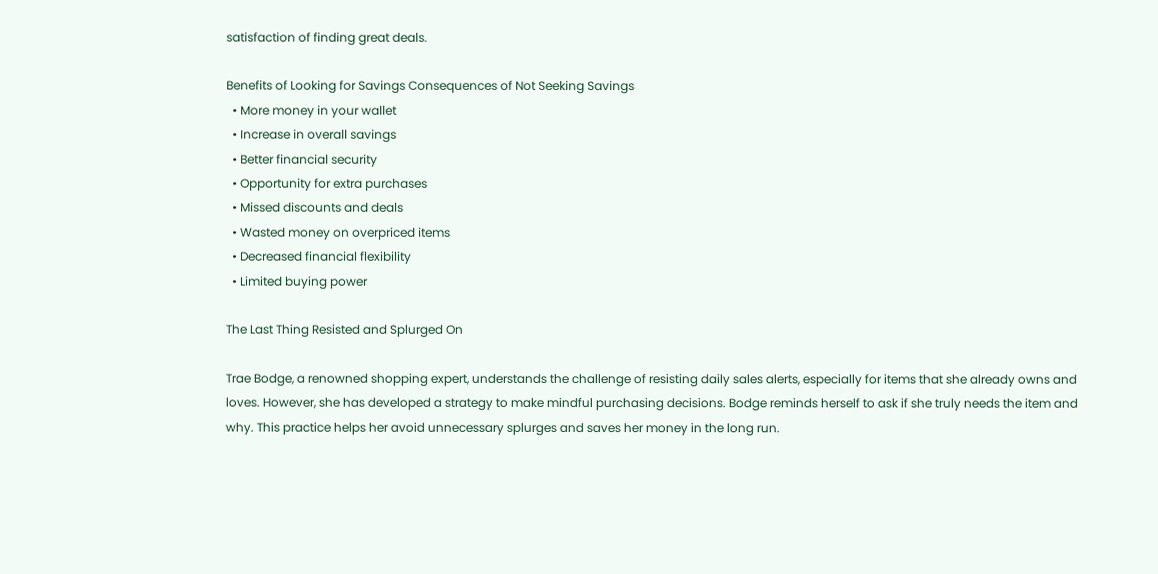satisfaction of finding great deals.

Benefits of Looking for Savings Consequences of Not Seeking Savings
  • More money in your wallet
  • Increase in overall savings
  • Better financial security
  • Opportunity for extra purchases
  • Missed discounts and deals
  • Wasted money on overpriced items
  • Decreased financial flexibility
  • Limited buying power

The Last Thing Resisted and Splurged On

Trae Bodge, a renowned shopping expert, understands the challenge of resisting daily sales alerts, especially for items that she already owns and loves. However, she has developed a strategy to make mindful purchasing decisions. Bodge reminds herself to ask if she truly needs the item and why. This practice helps her avoid unnecessary splurges and saves her money in the long run.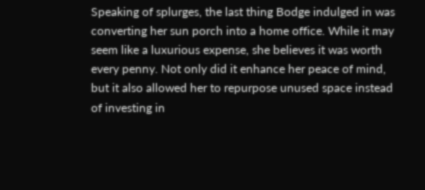Speaking of splurges, the last thing Bodge indulged in was converting her sun porch into a home office. While it may seem like a luxurious expense, she believes it was worth every penny. Not only did it enhance her peace of mind, but it also allowed her to repurpose unused space instead of investing in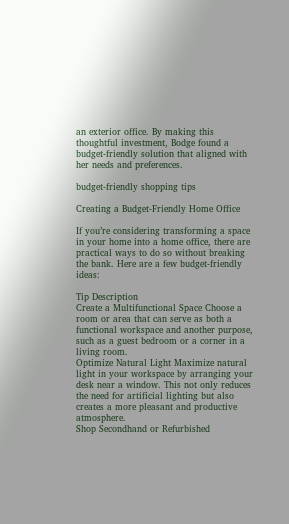an exterior office. By making this thoughtful investment, Bodge found a budget-friendly solution that aligned with her needs and preferences.

budget-friendly shopping tips

Creating a Budget-Friendly Home Office

If you’re considering transforming a space in your home into a home office, there are practical ways to do so without breaking the bank. Here are a few budget-friendly ideas:

Tip Description
Create a Multifunctional Space Choose a room or area that can serve as both a functional workspace and another purpose, such as a guest bedroom or a corner in a living room.
Optimize Natural Light Maximize natural light in your workspace by arranging your desk near a window. This not only reduces the need for artificial lighting but also creates a more pleasant and productive atmosphere.
Shop Secondhand or Refurbished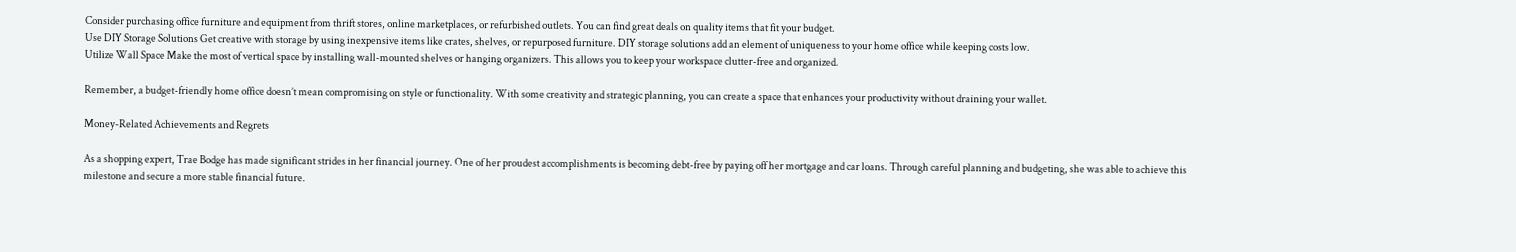Consider purchasing office furniture and equipment from thrift stores, online marketplaces, or refurbished outlets. You can find great deals on quality items that fit your budget.
Use DIY Storage Solutions Get creative with storage by using inexpensive items like crates, shelves, or repurposed furniture. DIY storage solutions add an element of uniqueness to your home office while keeping costs low.
Utilize Wall Space Make the most of vertical space by installing wall-mounted shelves or hanging organizers. This allows you to keep your workspace clutter-free and organized.

Remember, a budget-friendly home office doesn’t mean compromising on style or functionality. With some creativity and strategic planning, you can create a space that enhances your productivity without draining your wallet.

Money-Related Achievements and Regrets

As a shopping expert, Trae Bodge has made significant strides in her financial journey. One of her proudest accomplishments is becoming debt-free by paying off her mortgage and car loans. Through careful planning and budgeting, she was able to achieve this milestone and secure a more stable financial future.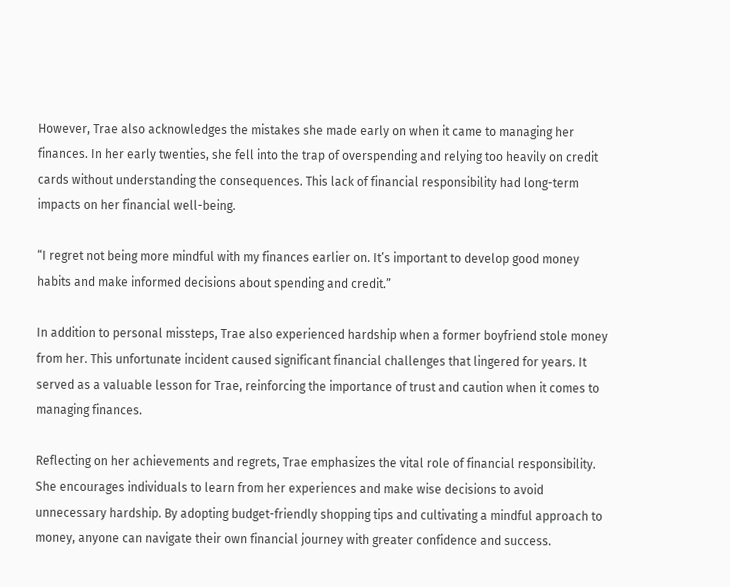However, Trae also acknowledges the mistakes she made early on when it came to managing her finances. In her early twenties, she fell into the trap of overspending and relying too heavily on credit cards without understanding the consequences. This lack of financial responsibility had long-term impacts on her financial well-being.

“I regret not being more mindful with my finances earlier on. It’s important to develop good money habits and make informed decisions about spending and credit.”

In addition to personal missteps, Trae also experienced hardship when a former boyfriend stole money from her. This unfortunate incident caused significant financial challenges that lingered for years. It served as a valuable lesson for Trae, reinforcing the importance of trust and caution when it comes to managing finances.

Reflecting on her achievements and regrets, Trae emphasizes the vital role of financial responsibility. She encourages individuals to learn from her experiences and make wise decisions to avoid unnecessary hardship. By adopting budget-friendly shopping tips and cultivating a mindful approach to money, anyone can navigate their own financial journey with greater confidence and success.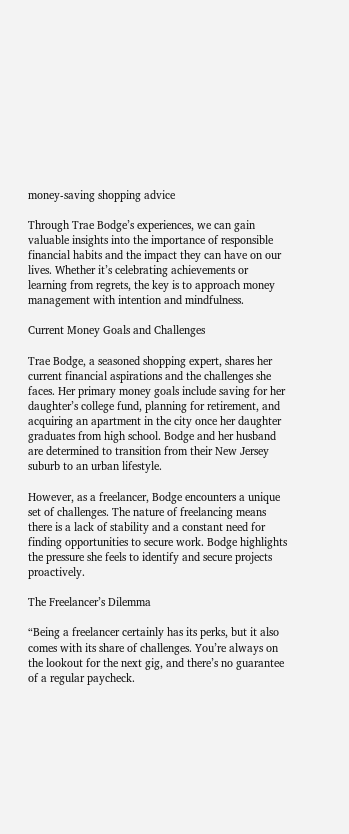money-saving shopping advice

Through Trae Bodge’s experiences, we can gain valuable insights into the importance of responsible financial habits and the impact they can have on our lives. Whether it’s celebrating achievements or learning from regrets, the key is to approach money management with intention and mindfulness.

Current Money Goals and Challenges

Trae Bodge, a seasoned shopping expert, shares her current financial aspirations and the challenges she faces. Her primary money goals include saving for her daughter’s college fund, planning for retirement, and acquiring an apartment in the city once her daughter graduates from high school. Bodge and her husband are determined to transition from their New Jersey suburb to an urban lifestyle.

However, as a freelancer, Bodge encounters a unique set of challenges. The nature of freelancing means there is a lack of stability and a constant need for finding opportunities to secure work. Bodge highlights the pressure she feels to identify and secure projects proactively.

The Freelancer’s Dilemma

“Being a freelancer certainly has its perks, but it also comes with its share of challenges. You’re always on the lookout for the next gig, and there’s no guarantee of a regular paycheck.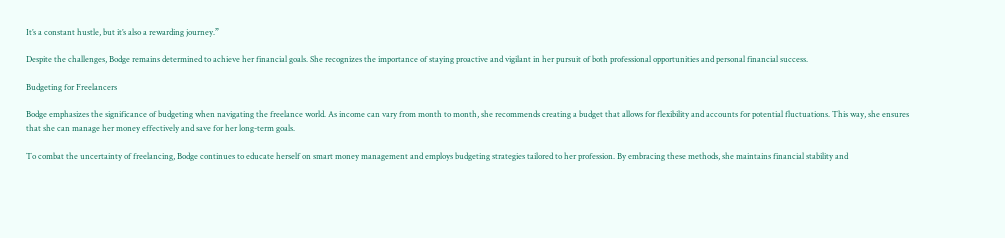It’s a constant hustle, but it’s also a rewarding journey.”

Despite the challenges, Bodge remains determined to achieve her financial goals. She recognizes the importance of staying proactive and vigilant in her pursuit of both professional opportunities and personal financial success.

Budgeting for Freelancers

Bodge emphasizes the significance of budgeting when navigating the freelance world. As income can vary from month to month, she recommends creating a budget that allows for flexibility and accounts for potential fluctuations. This way, she ensures that she can manage her money effectively and save for her long-term goals.

To combat the uncertainty of freelancing, Bodge continues to educate herself on smart money management and employs budgeting strategies tailored to her profession. By embracing these methods, she maintains financial stability and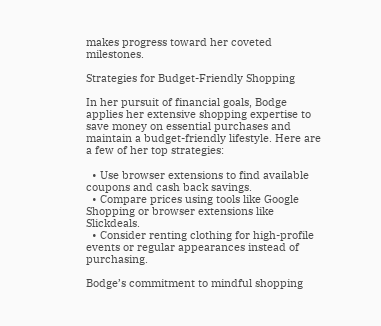makes progress toward her coveted milestones.

Strategies for Budget-Friendly Shopping

In her pursuit of financial goals, Bodge applies her extensive shopping expertise to save money on essential purchases and maintain a budget-friendly lifestyle. Here are a few of her top strategies:

  • Use browser extensions to find available coupons and cash back savings.
  • Compare prices using tools like Google Shopping or browser extensions like Slickdeals.
  • Consider renting clothing for high-profile events or regular appearances instead of purchasing.

Bodge’s commitment to mindful shopping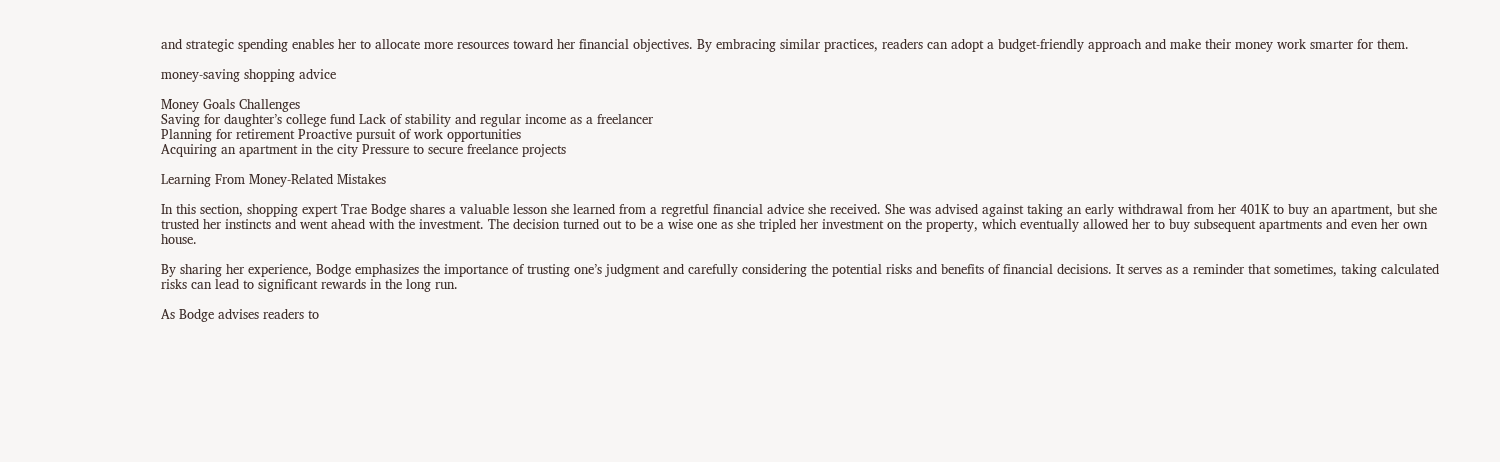and strategic spending enables her to allocate more resources toward her financial objectives. By embracing similar practices, readers can adopt a budget-friendly approach and make their money work smarter for them.

money-saving shopping advice

Money Goals Challenges
Saving for daughter’s college fund Lack of stability and regular income as a freelancer
Planning for retirement Proactive pursuit of work opportunities
Acquiring an apartment in the city Pressure to secure freelance projects

Learning From Money-Related Mistakes

In this section, shopping expert Trae Bodge shares a valuable lesson she learned from a regretful financial advice she received. She was advised against taking an early withdrawal from her 401K to buy an apartment, but she trusted her instincts and went ahead with the investment. The decision turned out to be a wise one as she tripled her investment on the property, which eventually allowed her to buy subsequent apartments and even her own house.

By sharing her experience, Bodge emphasizes the importance of trusting one’s judgment and carefully considering the potential risks and benefits of financial decisions. It serves as a reminder that sometimes, taking calculated risks can lead to significant rewards in the long run.

As Bodge advises readers to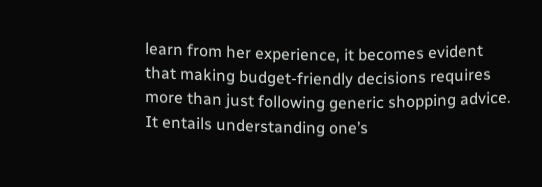learn from her experience, it becomes evident that making budget-friendly decisions requires more than just following generic shopping advice. It entails understanding one’s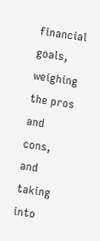financial goals, weighing the pros and cons, and taking into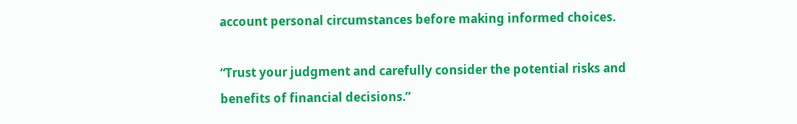account personal circumstances before making informed choices.

“Trust your judgment and carefully consider the potential risks and benefits of financial decisions.”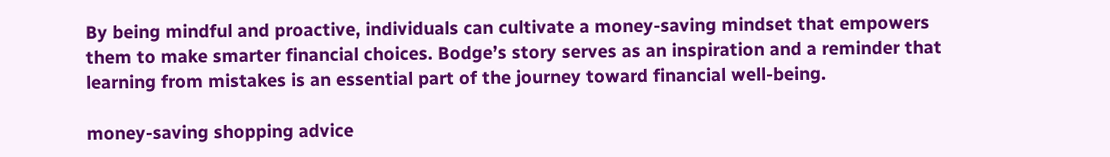By being mindful and proactive, individuals can cultivate a money-saving mindset that empowers them to make smarter financial choices. Bodge’s story serves as an inspiration and a reminder that learning from mistakes is an essential part of the journey toward financial well-being.

money-saving shopping advice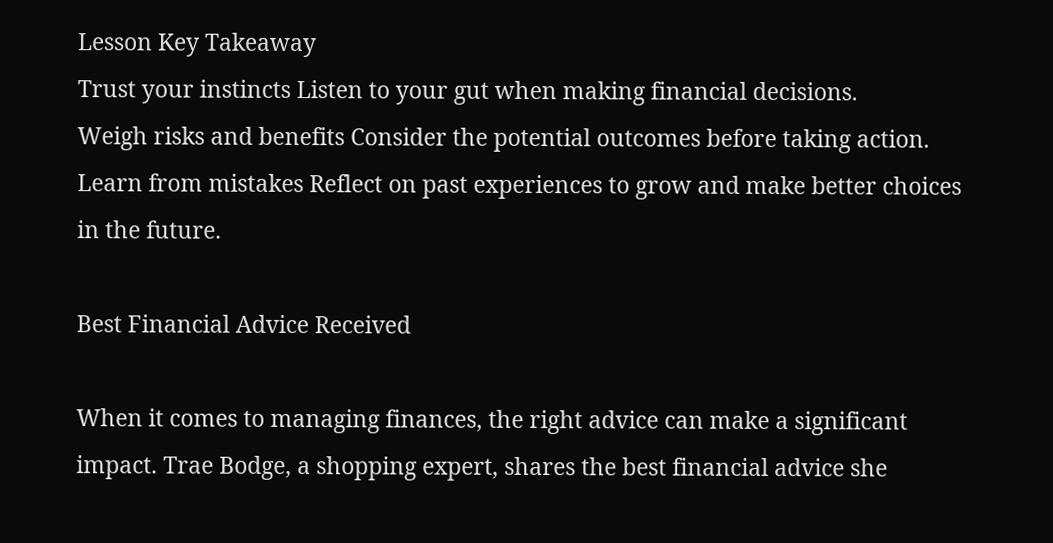Lesson Key Takeaway
Trust your instincts Listen to your gut when making financial decisions.
Weigh risks and benefits Consider the potential outcomes before taking action.
Learn from mistakes Reflect on past experiences to grow and make better choices in the future.

Best Financial Advice Received

When it comes to managing finances, the right advice can make a significant impact. Trae Bodge, a shopping expert, shares the best financial advice she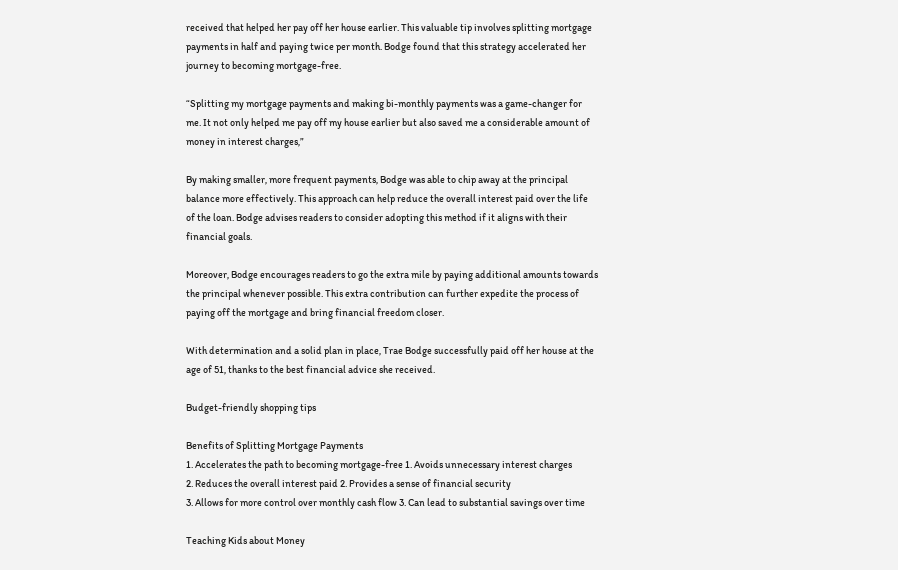received that helped her pay off her house earlier. This valuable tip involves splitting mortgage payments in half and paying twice per month. Bodge found that this strategy accelerated her journey to becoming mortgage-free.

“Splitting my mortgage payments and making bi-monthly payments was a game-changer for me. It not only helped me pay off my house earlier but also saved me a considerable amount of money in interest charges,”

By making smaller, more frequent payments, Bodge was able to chip away at the principal balance more effectively. This approach can help reduce the overall interest paid over the life of the loan. Bodge advises readers to consider adopting this method if it aligns with their financial goals.

Moreover, Bodge encourages readers to go the extra mile by paying additional amounts towards the principal whenever possible. This extra contribution can further expedite the process of paying off the mortgage and bring financial freedom closer.

With determination and a solid plan in place, Trae Bodge successfully paid off her house at the age of 51, thanks to the best financial advice she received.

Budget-friendly shopping tips

Benefits of Splitting Mortgage Payments
1. Accelerates the path to becoming mortgage-free 1. Avoids unnecessary interest charges
2. Reduces the overall interest paid 2. Provides a sense of financial security
3. Allows for more control over monthly cash flow 3. Can lead to substantial savings over time

Teaching Kids about Money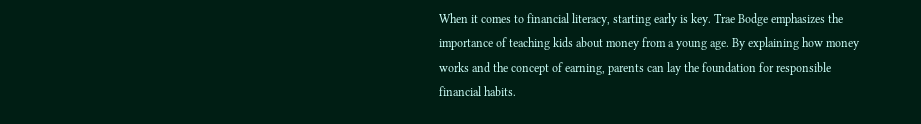When it comes to financial literacy, starting early is key. Trae Bodge emphasizes the importance of teaching kids about money from a young age. By explaining how money works and the concept of earning, parents can lay the foundation for responsible financial habits.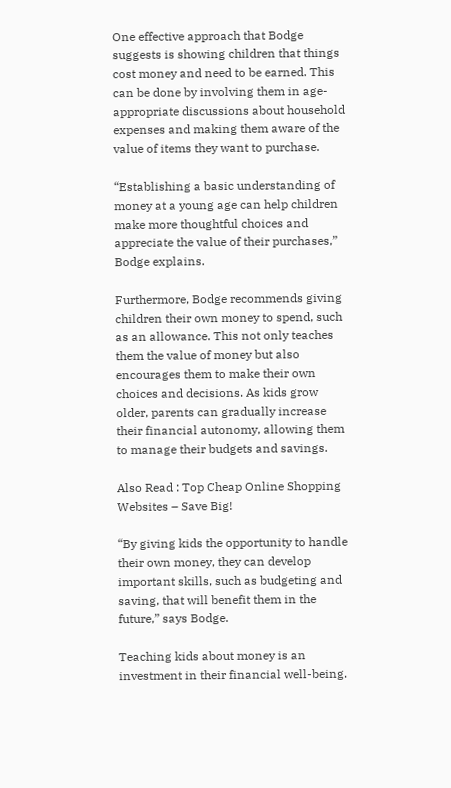One effective approach that Bodge suggests is showing children that things cost money and need to be earned. This can be done by involving them in age-appropriate discussions about household expenses and making them aware of the value of items they want to purchase.

“Establishing a basic understanding of money at a young age can help children make more thoughtful choices and appreciate the value of their purchases,” Bodge explains.

Furthermore, Bodge recommends giving children their own money to spend, such as an allowance. This not only teaches them the value of money but also encourages them to make their own choices and decisions. As kids grow older, parents can gradually increase their financial autonomy, allowing them to manage their budgets and savings.

Also Read : Top Cheap Online Shopping Websites – Save Big!

“By giving kids the opportunity to handle their own money, they can develop important skills, such as budgeting and saving, that will benefit them in the future,” says Bodge.

Teaching kids about money is an investment in their financial well-being.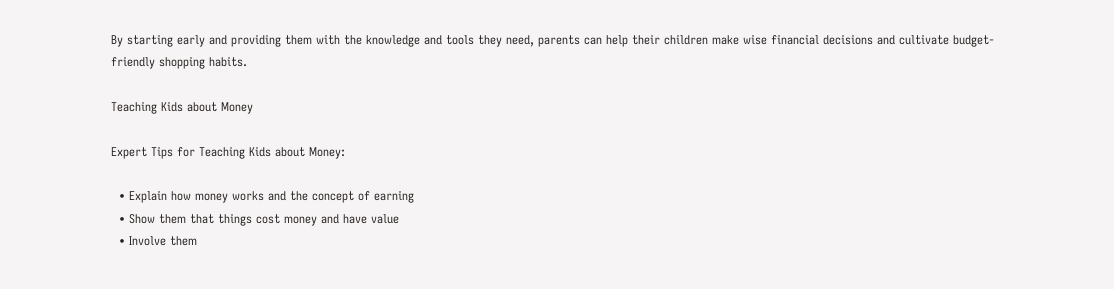By starting early and providing them with the knowledge and tools they need, parents can help their children make wise financial decisions and cultivate budget-friendly shopping habits.

Teaching Kids about Money

Expert Tips for Teaching Kids about Money:

  • Explain how money works and the concept of earning
  • Show them that things cost money and have value
  • Involve them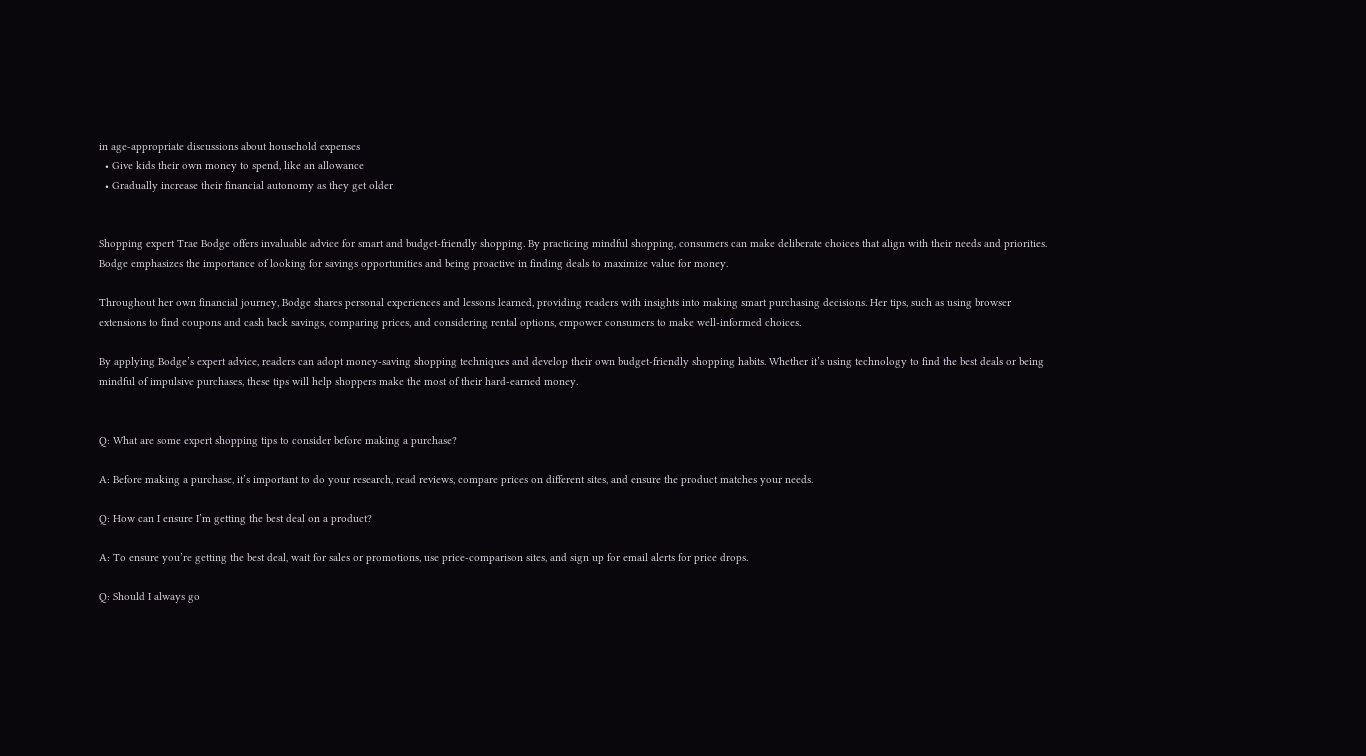in age-appropriate discussions about household expenses
  • Give kids their own money to spend, like an allowance
  • Gradually increase their financial autonomy as they get older


Shopping expert Trae Bodge offers invaluable advice for smart and budget-friendly shopping. By practicing mindful shopping, consumers can make deliberate choices that align with their needs and priorities. Bodge emphasizes the importance of looking for savings opportunities and being proactive in finding deals to maximize value for money.

Throughout her own financial journey, Bodge shares personal experiences and lessons learned, providing readers with insights into making smart purchasing decisions. Her tips, such as using browser extensions to find coupons and cash back savings, comparing prices, and considering rental options, empower consumers to make well-informed choices.

By applying Bodge’s expert advice, readers can adopt money-saving shopping techniques and develop their own budget-friendly shopping habits. Whether it’s using technology to find the best deals or being mindful of impulsive purchases, these tips will help shoppers make the most of their hard-earned money.


Q: What are some expert shopping tips to consider before making a purchase?

A: Before making a purchase, it’s important to do your research, read reviews, compare prices on different sites, and ensure the product matches your needs.

Q: How can I ensure I’m getting the best deal on a product?

A: To ensure you’re getting the best deal, wait for sales or promotions, use price-comparison sites, and sign up for email alerts for price drops.

Q: Should I always go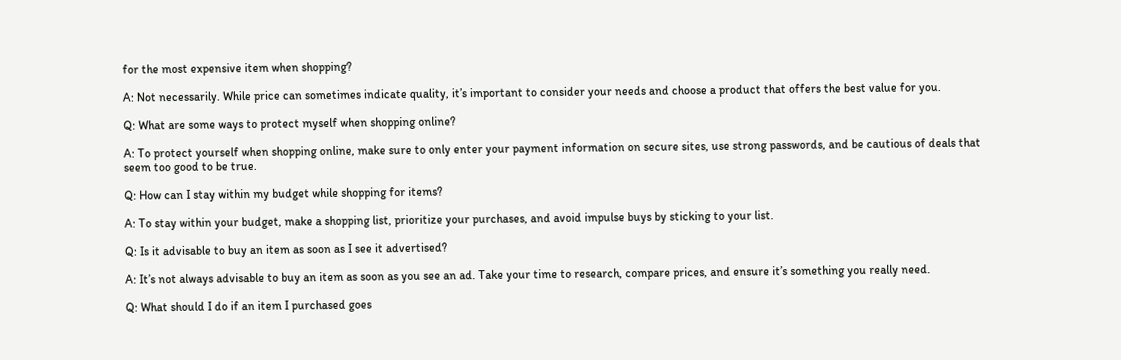for the most expensive item when shopping?

A: Not necessarily. While price can sometimes indicate quality, it’s important to consider your needs and choose a product that offers the best value for you.

Q: What are some ways to protect myself when shopping online?

A: To protect yourself when shopping online, make sure to only enter your payment information on secure sites, use strong passwords, and be cautious of deals that seem too good to be true.

Q: How can I stay within my budget while shopping for items?

A: To stay within your budget, make a shopping list, prioritize your purchases, and avoid impulse buys by sticking to your list.

Q: Is it advisable to buy an item as soon as I see it advertised?

A: It’s not always advisable to buy an item as soon as you see an ad. Take your time to research, compare prices, and ensure it’s something you really need.

Q: What should I do if an item I purchased goes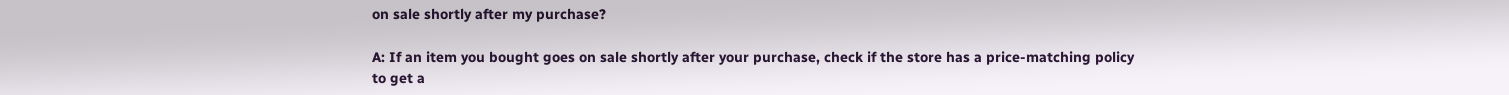on sale shortly after my purchase?

A: If an item you bought goes on sale shortly after your purchase, check if the store has a price-matching policy to get a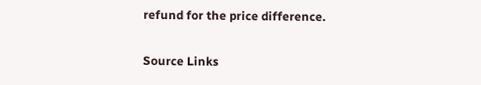refund for the price difference.

Source Links